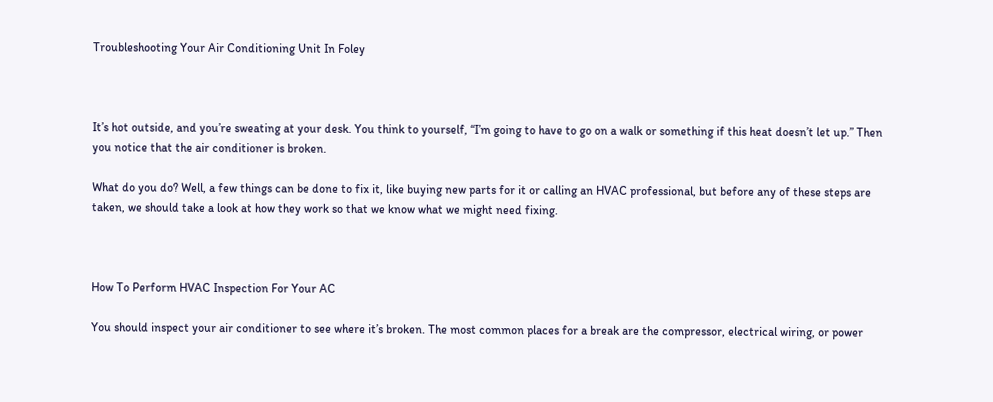Troubleshooting Your Air Conditioning Unit In Foley



It’s hot outside, and you’re sweating at your desk. You think to yourself, “I’m going to have to go on a walk or something if this heat doesn’t let up.” Then you notice that the air conditioner is broken.

What do you do? Well, a few things can be done to fix it, like buying new parts for it or calling an HVAC professional, but before any of these steps are taken, we should take a look at how they work so that we know what we might need fixing.



How To Perform HVAC Inspection For Your AC

You should inspect your air conditioner to see where it’s broken. The most common places for a break are the compressor, electrical wiring, or power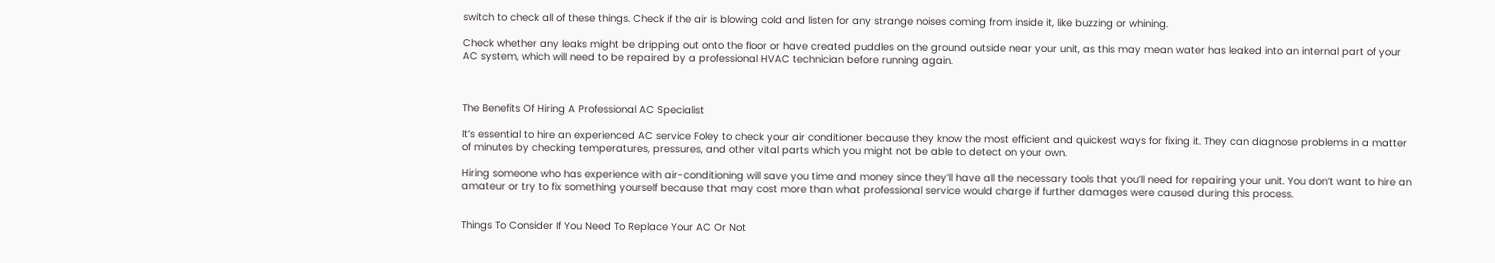switch to check all of these things. Check if the air is blowing cold and listen for any strange noises coming from inside it, like buzzing or whining.

Check whether any leaks might be dripping out onto the floor or have created puddles on the ground outside near your unit, as this may mean water has leaked into an internal part of your AC system, which will need to be repaired by a professional HVAC technician before running again.



The Benefits Of Hiring A Professional AC Specialist

It’s essential to hire an experienced AC service Foley to check your air conditioner because they know the most efficient and quickest ways for fixing it. They can diagnose problems in a matter of minutes by checking temperatures, pressures, and other vital parts which you might not be able to detect on your own.

Hiring someone who has experience with air-conditioning will save you time and money since they’ll have all the necessary tools that you’ll need for repairing your unit. You don’t want to hire an amateur or try to fix something yourself because that may cost more than what professional service would charge if further damages were caused during this process.


Things To Consider If You Need To Replace Your AC Or Not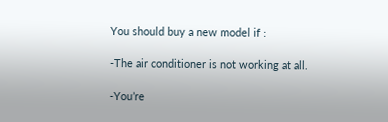You should buy a new model if :

-The air conditioner is not working at all.

-You’re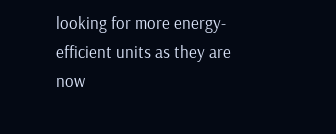looking for more energy-efficient units as they are now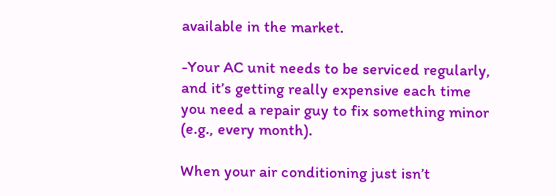available in the market.

-Your AC unit needs to be serviced regularly, and it’s getting really expensive each time you need a repair guy to fix something minor (e.g., every month).

When your air conditioning just isn’t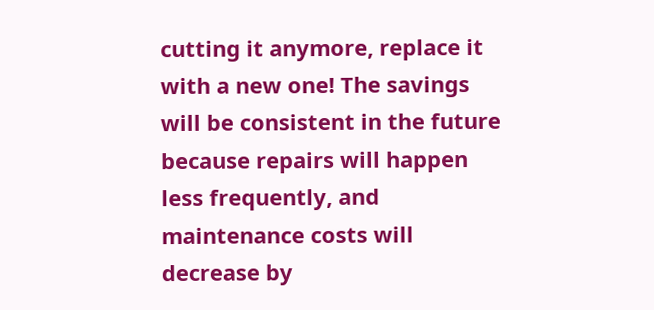cutting it anymore, replace it with a new one! The savings will be consistent in the future because repairs will happen less frequently, and maintenance costs will decrease by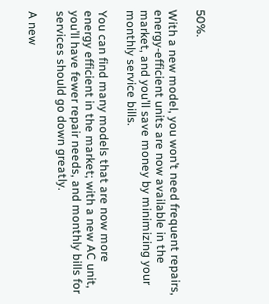50%.

With a new model, you won’t need frequent repairs, energy-efficient units are now available in the market, and you’ll save money by minimizing your monthly service bills.

You can find many models that are now more energy efficient in the market; with a new AC unit, you’ll have fewer repair needs, and monthly bills for services should go down greatly.

A new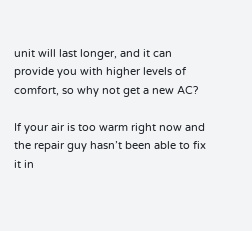unit will last longer, and it can provide you with higher levels of comfort, so why not get a new AC?

If your air is too warm right now and the repair guy hasn’t been able to fix it in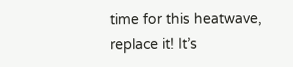time for this heatwave, replace it! It’s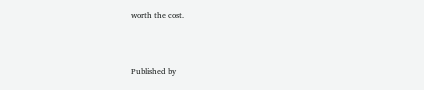worth the cost.



Published by